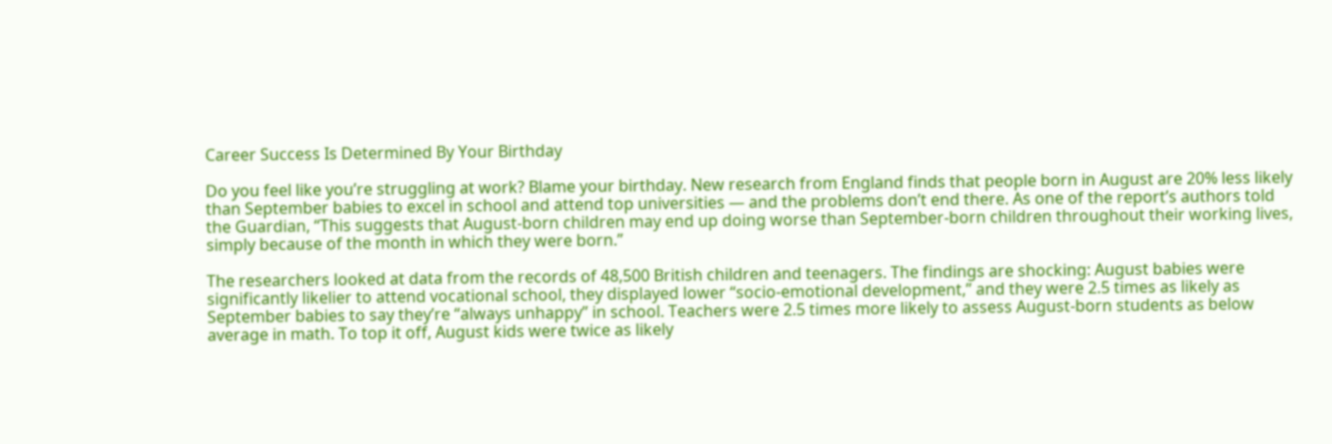Career Success Is Determined By Your Birthday

Do you feel like you’re struggling at work? Blame your birthday. New research from England finds that people born in August are 20% less likely than September babies to excel in school and attend top universities — and the problems don’t end there. As one of the report’s authors told the Guardian, “This suggests that August-born children may end up doing worse than September-born children throughout their working lives, simply because of the month in which they were born.”

The researchers looked at data from the records of 48,500 British children and teenagers. The findings are shocking: August babies were significantly likelier to attend vocational school, they displayed lower “socio-emotional development,” and they were 2.5 times as likely as September babies to say they’re “always unhappy” in school. Teachers were 2.5 times more likely to assess August-born students as below average in math. To top it off, August kids were twice as likely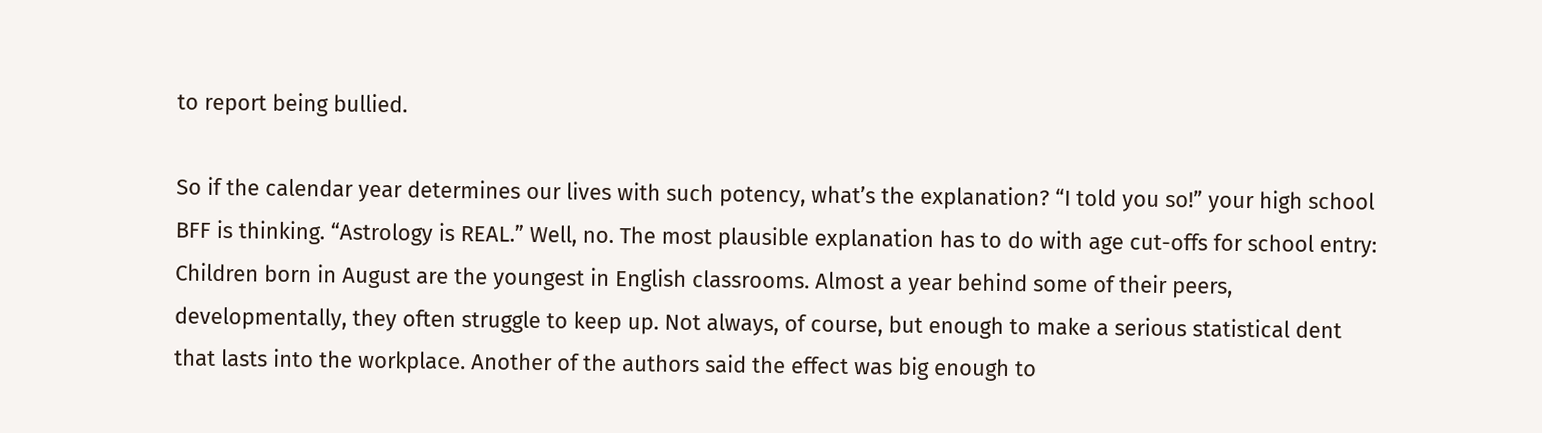to report being bullied.

So if the calendar year determines our lives with such potency, what’s the explanation? “I told you so!” your high school BFF is thinking. “Astrology is REAL.” Well, no. The most plausible explanation has to do with age cut-offs for school entry: Children born in August are the youngest in English classrooms. Almost a year behind some of their peers, developmentally, they often struggle to keep up. Not always, of course, but enough to make a serious statistical dent that lasts into the workplace. Another of the authors said the effect was big enough to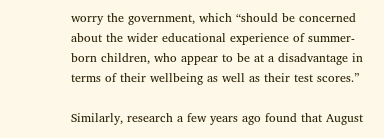worry the government, which “should be concerned about the wider educational experience of summer-born children, who appear to be at a disadvantage in terms of their wellbeing as well as their test scores.”

Similarly, research a few years ago found that August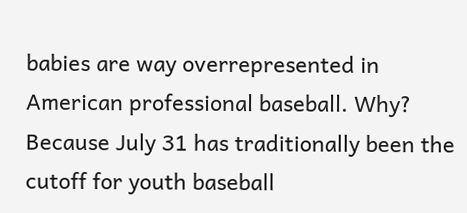babies are way overrepresented in American professional baseball. Why? Because July 31 has traditionally been the cutoff for youth baseball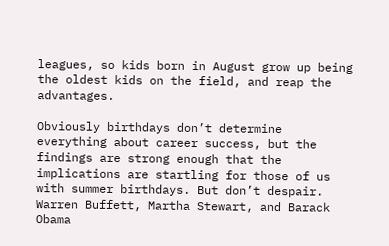leagues, so kids born in August grow up being the oldest kids on the field, and reap the advantages.

Obviously birthdays don’t determine everything about career success, but the findings are strong enough that the implications are startling for those of us with summer birthdays. But don’t despair. Warren Buffett, Martha Stewart, and Barack Obama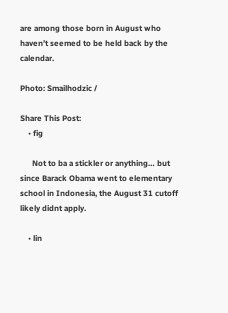are among those born in August who haven’t seemed to be held back by the calendar.

Photo: Smailhodzic /

Share This Post:
    • fig

      Not to ba a stickler or anything… but since Barack Obama went to elementary school in Indonesia, the August 31 cutoff likely didnt apply.

    • lin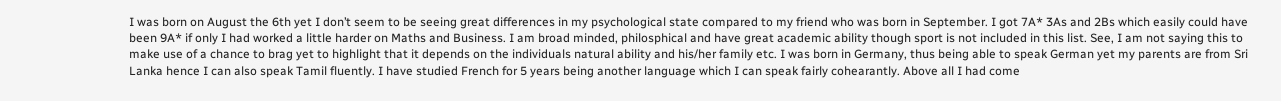I was born on August the 6th yet I don’t seem to be seeing great differences in my psychological state compared to my friend who was born in September. I got 7A* 3As and 2Bs which easily could have been 9A* if only I had worked a little harder on Maths and Business. I am broad minded, philosphical and have great academic ability though sport is not included in this list. See, I am not saying this to make use of a chance to brag yet to highlight that it depends on the individuals natural ability and his/her family etc. I was born in Germany, thus being able to speak German yet my parents are from Sri Lanka hence I can also speak Tamil fluently. I have studied French for 5 years being another language which I can speak fairly cohearantly. Above all I had come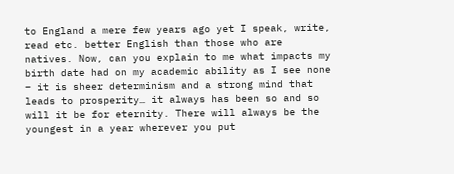to England a mere few years ago yet I speak, write, read etc. better English than those who are natives. Now, can you explain to me what impacts my birth date had on my academic ability as I see none – it is sheer determinism and a strong mind that leads to prosperity… it always has been so and so will it be for eternity. There will always be the youngest in a year wherever you put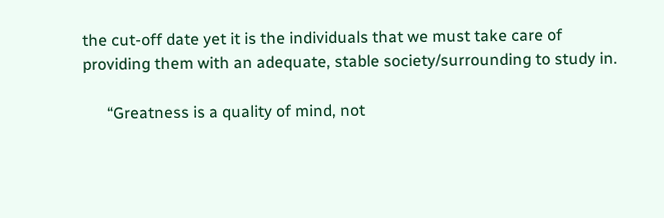the cut-off date yet it is the individuals that we must take care of providing them with an adequate, stable society/surrounding to study in.

      “Greatness is a quality of mind, not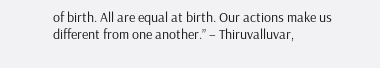of birth. All are equal at birth. Our actions make us different from one another.” – Thiruvalluvar,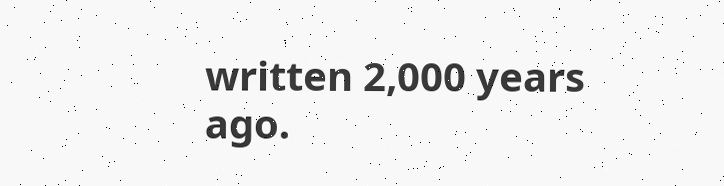written 2,000 years ago.